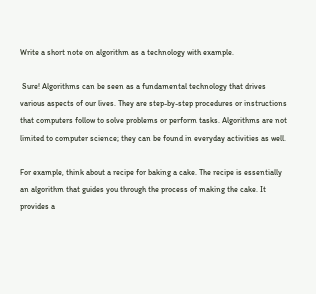Write a short note on algorithm as a technology with example.

 Sure! Algorithms can be seen as a fundamental technology that drives various aspects of our lives. They are step-by-step procedures or instructions that computers follow to solve problems or perform tasks. Algorithms are not limited to computer science; they can be found in everyday activities as well.

For example, think about a recipe for baking a cake. The recipe is essentially an algorithm that guides you through the process of making the cake. It provides a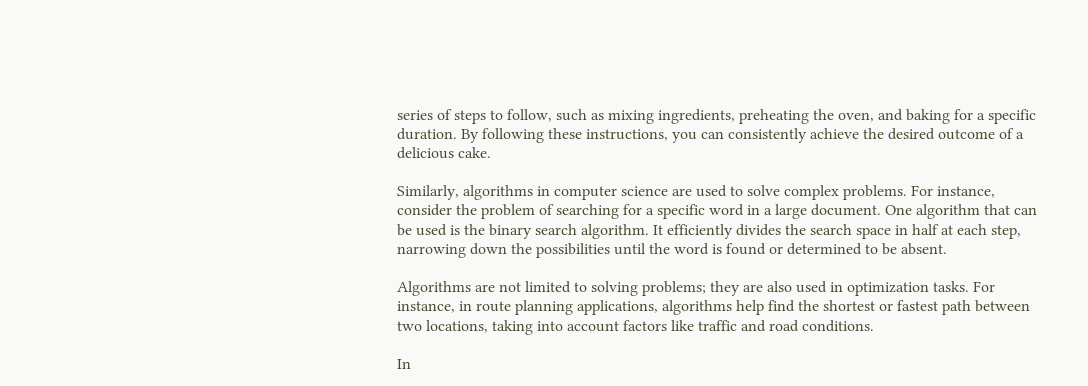series of steps to follow, such as mixing ingredients, preheating the oven, and baking for a specific duration. By following these instructions, you can consistently achieve the desired outcome of a delicious cake.

Similarly, algorithms in computer science are used to solve complex problems. For instance, consider the problem of searching for a specific word in a large document. One algorithm that can be used is the binary search algorithm. It efficiently divides the search space in half at each step, narrowing down the possibilities until the word is found or determined to be absent.

Algorithms are not limited to solving problems; they are also used in optimization tasks. For instance, in route planning applications, algorithms help find the shortest or fastest path between two locations, taking into account factors like traffic and road conditions.

In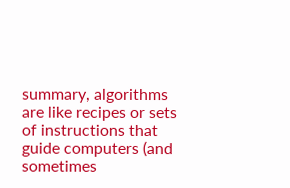summary, algorithms are like recipes or sets of instructions that guide computers (and sometimes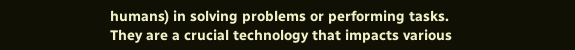humans) in solving problems or performing tasks. They are a crucial technology that impacts various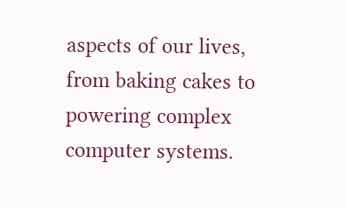aspects of our lives, from baking cakes to powering complex computer systems.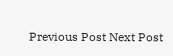Previous Post Next Post